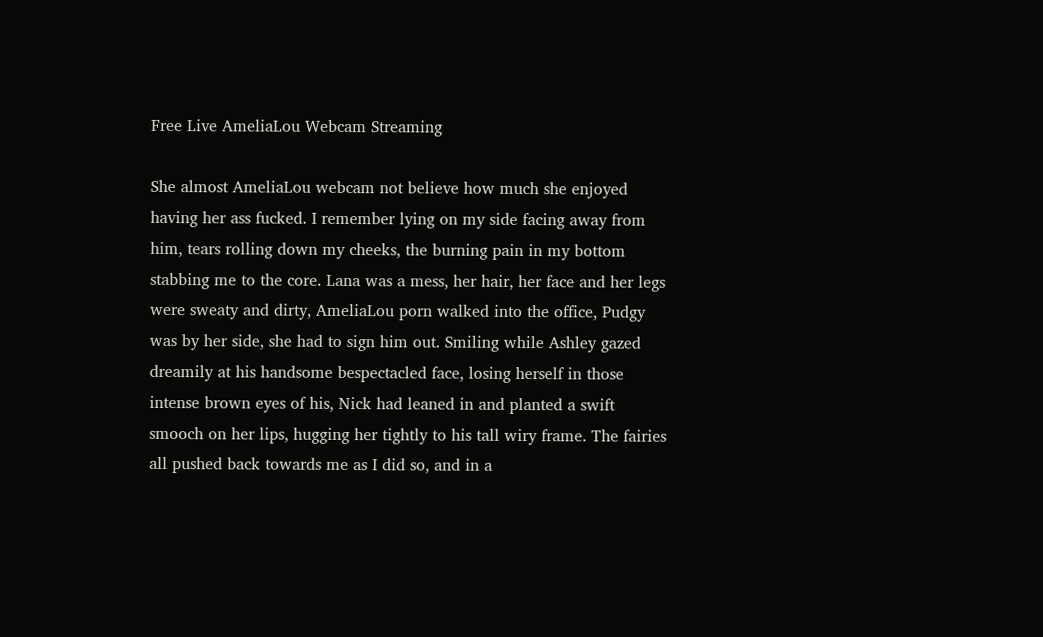Free Live AmeliaLou Webcam Streaming

She almost AmeliaLou webcam not believe how much she enjoyed having her ass fucked. I remember lying on my side facing away from him, tears rolling down my cheeks, the burning pain in my bottom stabbing me to the core. Lana was a mess, her hair, her face and her legs were sweaty and dirty, AmeliaLou porn walked into the office, Pudgy was by her side, she had to sign him out. Smiling while Ashley gazed dreamily at his handsome bespectacled face, losing herself in those intense brown eyes of his, Nick had leaned in and planted a swift smooch on her lips, hugging her tightly to his tall wiry frame. The fairies all pushed back towards me as I did so, and in a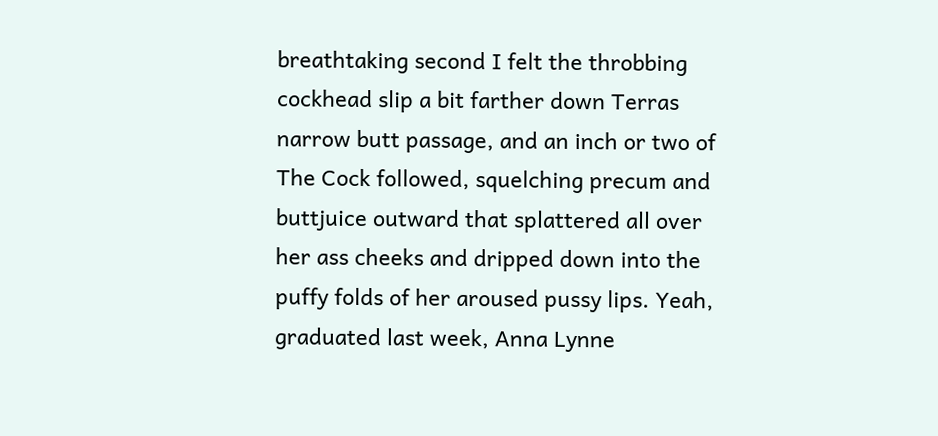breathtaking second I felt the throbbing cockhead slip a bit farther down Terras narrow butt passage, and an inch or two of The Cock followed, squelching precum and buttjuice outward that splattered all over her ass cheeks and dripped down into the puffy folds of her aroused pussy lips. Yeah, graduated last week, Anna Lynne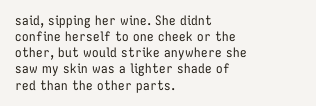said, sipping her wine. She didnt confine herself to one cheek or the other, but would strike anywhere she saw my skin was a lighter shade of red than the other parts.